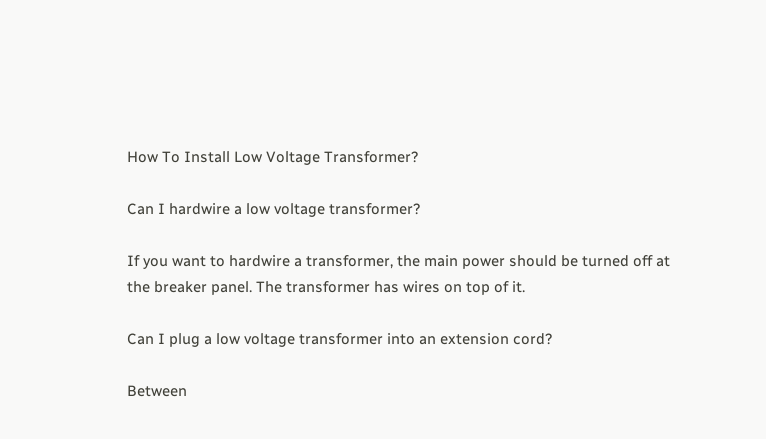How To Install Low Voltage Transformer?

Can I hardwire a low voltage transformer?

If you want to hardwire a transformer, the main power should be turned off at the breaker panel. The transformer has wires on top of it.

Can I plug a low voltage transformer into an extension cord?

Between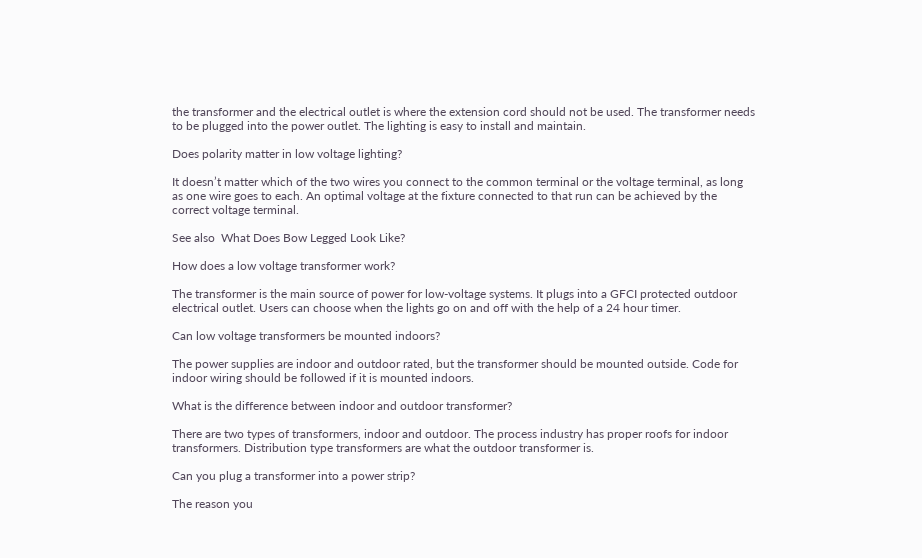the transformer and the electrical outlet is where the extension cord should not be used. The transformer needs to be plugged into the power outlet. The lighting is easy to install and maintain.

Does polarity matter in low voltage lighting?

It doesn’t matter which of the two wires you connect to the common terminal or the voltage terminal, as long as one wire goes to each. An optimal voltage at the fixture connected to that run can be achieved by the correct voltage terminal.

See also  What Does Bow Legged Look Like?

How does a low voltage transformer work?

The transformer is the main source of power for low-voltage systems. It plugs into a GFCI protected outdoor electrical outlet. Users can choose when the lights go on and off with the help of a 24 hour timer.

Can low voltage transformers be mounted indoors?

The power supplies are indoor and outdoor rated, but the transformer should be mounted outside. Code for indoor wiring should be followed if it is mounted indoors.

What is the difference between indoor and outdoor transformer?

There are two types of transformers, indoor and outdoor. The process industry has proper roofs for indoor transformers. Distribution type transformers are what the outdoor transformer is.

Can you plug a transformer into a power strip?

The reason you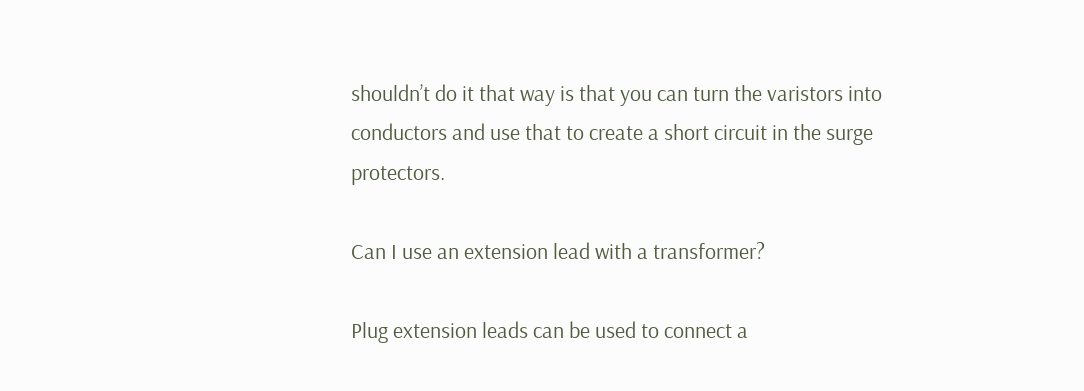shouldn’t do it that way is that you can turn the varistors into conductors and use that to create a short circuit in the surge protectors.

Can I use an extension lead with a transformer?

Plug extension leads can be used to connect a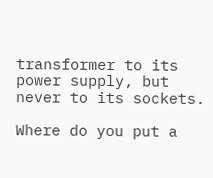transformer to its power supply, but never to its sockets.

Where do you put a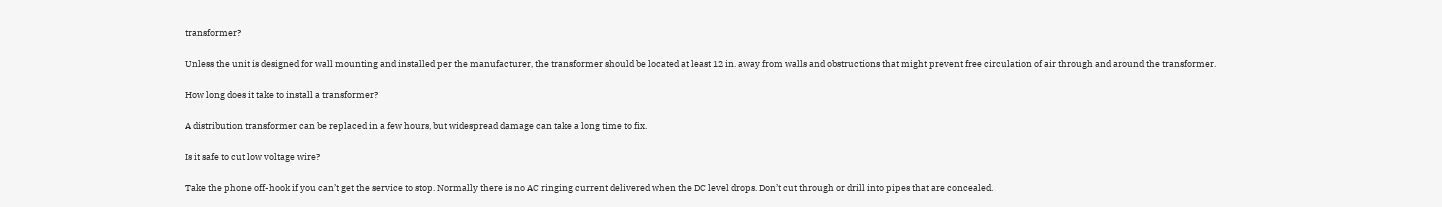transformer?

Unless the unit is designed for wall mounting and installed per the manufacturer, the transformer should be located at least 12 in. away from walls and obstructions that might prevent free circulation of air through and around the transformer.

How long does it take to install a transformer?

A distribution transformer can be replaced in a few hours, but widespread damage can take a long time to fix.

Is it safe to cut low voltage wire?

Take the phone off-hook if you can’t get the service to stop. Normally there is no AC ringing current delivered when the DC level drops. Don’t cut through or drill into pipes that are concealed.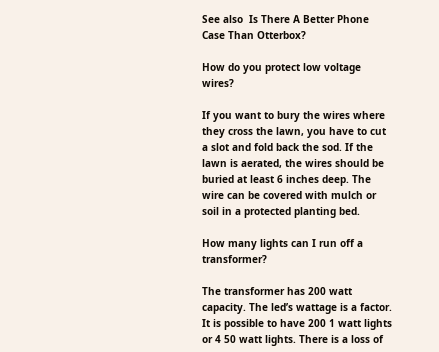See also  Is There A Better Phone Case Than Otterbox?

How do you protect low voltage wires?

If you want to bury the wires where they cross the lawn, you have to cut a slot and fold back the sod. If the lawn is aerated, the wires should be buried at least 6 inches deep. The wire can be covered with mulch or soil in a protected planting bed.

How many lights can I run off a transformer?

The transformer has 200 watt capacity. The led’s wattage is a factor. It is possible to have 200 1 watt lights or 4 50 watt lights. There is a loss of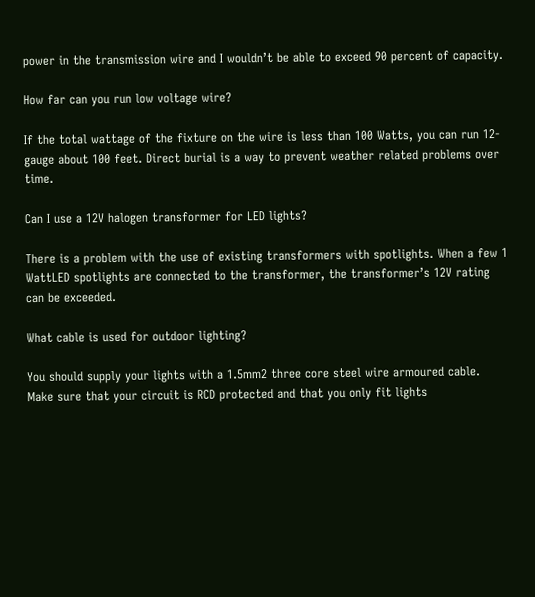power in the transmission wire and I wouldn’t be able to exceed 90 percent of capacity.

How far can you run low voltage wire?

If the total wattage of the fixture on the wire is less than 100 Watts, you can run 12-gauge about 100 feet. Direct burial is a way to prevent weather related problems over time.

Can I use a 12V halogen transformer for LED lights?

There is a problem with the use of existing transformers with spotlights. When a few 1 WattLED spotlights are connected to the transformer, the transformer’s 12V rating can be exceeded.

What cable is used for outdoor lighting?

You should supply your lights with a 1.5mm2 three core steel wire armoured cable. Make sure that your circuit is RCD protected and that you only fit lights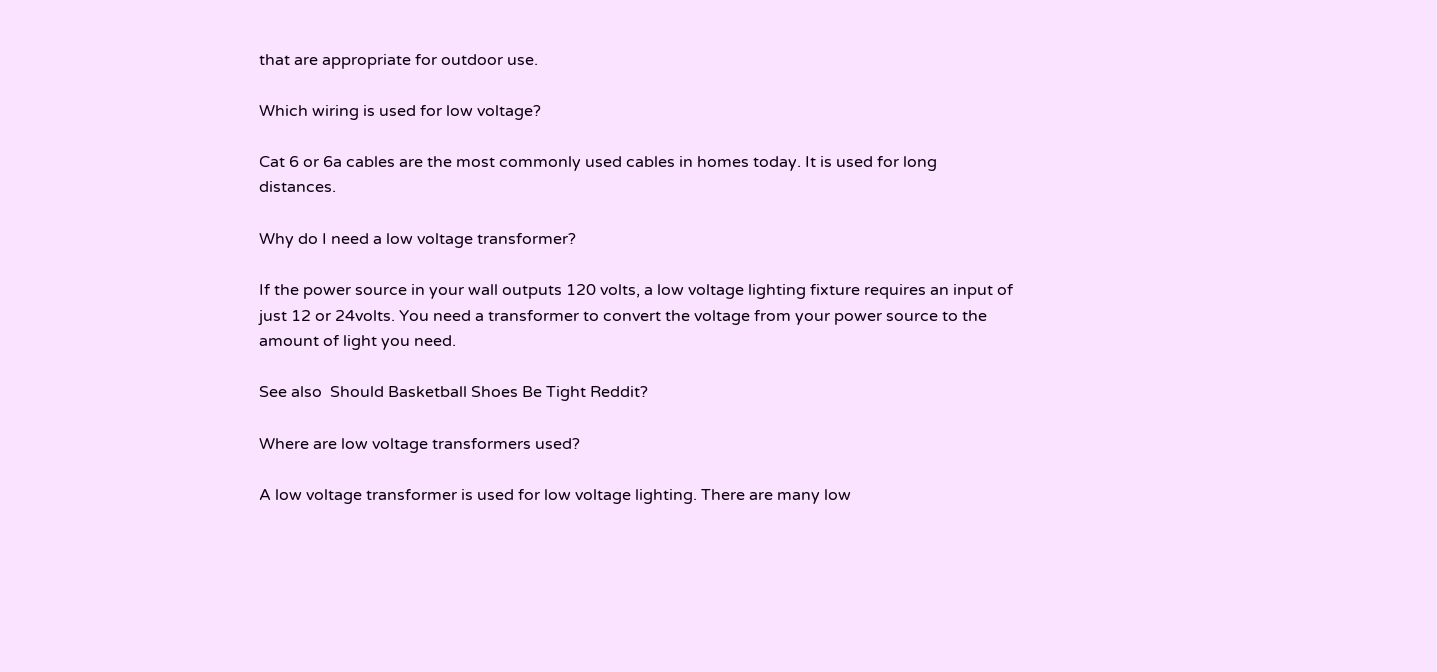that are appropriate for outdoor use.

Which wiring is used for low voltage?

Cat 6 or 6a cables are the most commonly used cables in homes today. It is used for long distances.

Why do I need a low voltage transformer?

If the power source in your wall outputs 120 volts, a low voltage lighting fixture requires an input of just 12 or 24volts. You need a transformer to convert the voltage from your power source to the amount of light you need.

See also  Should Basketball Shoes Be Tight Reddit?

Where are low voltage transformers used?

A low voltage transformer is used for low voltage lighting. There are many low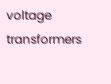voltage transformers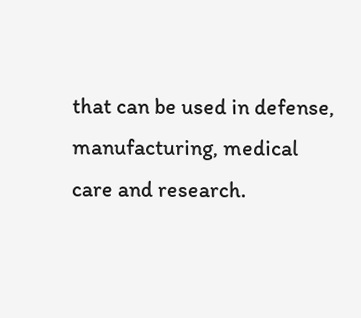that can be used in defense, manufacturing, medical care and research.